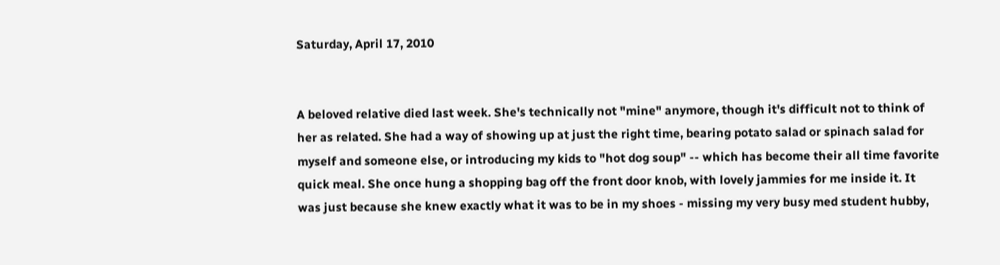Saturday, April 17, 2010


A beloved relative died last week. She's technically not "mine" anymore, though it's difficult not to think of her as related. She had a way of showing up at just the right time, bearing potato salad or spinach salad for myself and someone else, or introducing my kids to "hot dog soup" -- which has become their all time favorite quick meal. She once hung a shopping bag off the front door knob, with lovely jammies for me inside it. It was just because she knew exactly what it was to be in my shoes - missing my very busy med student hubby,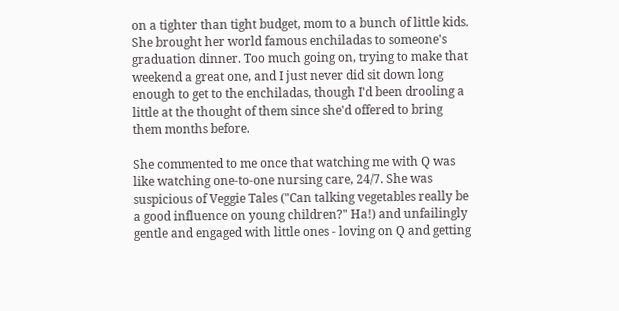on a tighter than tight budget, mom to a bunch of little kids. She brought her world famous enchiladas to someone's graduation dinner. Too much going on, trying to make that weekend a great one, and I just never did sit down long enough to get to the enchiladas, though I'd been drooling a little at the thought of them since she'd offered to bring them months before.

She commented to me once that watching me with Q was like watching one-to-one nursing care, 24/7. She was suspicious of Veggie Tales ("Can talking vegetables really be a good influence on young children?" Ha!) and unfailingly gentle and engaged with little ones - loving on Q and getting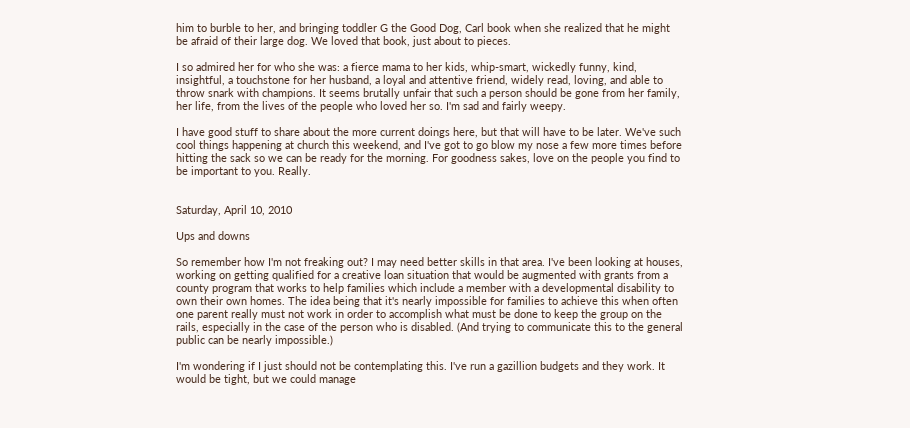him to burble to her, and bringing toddler G the Good Dog, Carl book when she realized that he might be afraid of their large dog. We loved that book, just about to pieces.

I so admired her for who she was: a fierce mama to her kids, whip-smart, wickedly funny, kind, insightful, a touchstone for her husband, a loyal and attentive friend, widely read, loving, and able to throw snark with champions. It seems brutally unfair that such a person should be gone from her family, her life, from the lives of the people who loved her so. I'm sad and fairly weepy.

I have good stuff to share about the more current doings here, but that will have to be later. We've such cool things happening at church this weekend, and I've got to go blow my nose a few more times before hitting the sack so we can be ready for the morning. For goodness sakes, love on the people you find to be important to you. Really.


Saturday, April 10, 2010

Ups and downs

So remember how I'm not freaking out? I may need better skills in that area. I've been looking at houses, working on getting qualified for a creative loan situation that would be augmented with grants from a county program that works to help families which include a member with a developmental disability to own their own homes. The idea being that it's nearly impossible for families to achieve this when often one parent really must not work in order to accomplish what must be done to keep the group on the rails, especially in the case of the person who is disabled. (And trying to communicate this to the general public can be nearly impossible.)

I'm wondering if I just should not be contemplating this. I've run a gazillion budgets and they work. It would be tight, but we could manage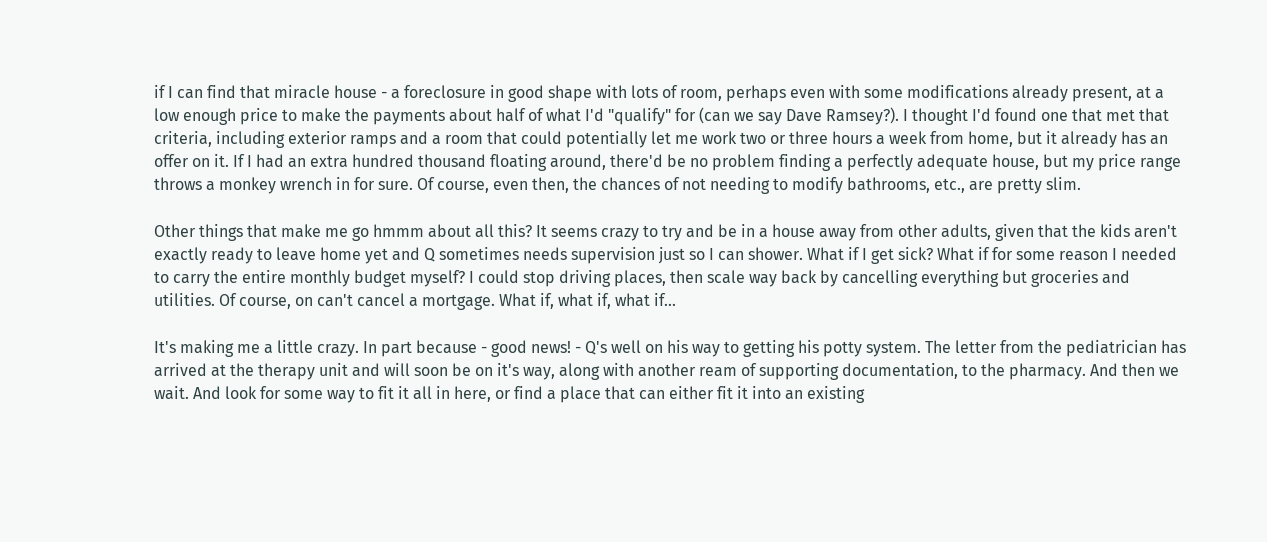if I can find that miracle house - a foreclosure in good shape with lots of room, perhaps even with some modifications already present, at a low enough price to make the payments about half of what I'd "qualify" for (can we say Dave Ramsey?). I thought I'd found one that met that criteria, including exterior ramps and a room that could potentially let me work two or three hours a week from home, but it already has an offer on it. If I had an extra hundred thousand floating around, there'd be no problem finding a perfectly adequate house, but my price range throws a monkey wrench in for sure. Of course, even then, the chances of not needing to modify bathrooms, etc., are pretty slim.

Other things that make me go hmmm about all this? It seems crazy to try and be in a house away from other adults, given that the kids aren't exactly ready to leave home yet and Q sometimes needs supervision just so I can shower. What if I get sick? What if for some reason I needed to carry the entire monthly budget myself? I could stop driving places, then scale way back by cancelling everything but groceries and utilities. Of course, on can't cancel a mortgage. What if, what if, what if...

It's making me a little crazy. In part because - good news! - Q's well on his way to getting his potty system. The letter from the pediatrician has arrived at the therapy unit and will soon be on it's way, along with another ream of supporting documentation, to the pharmacy. And then we wait. And look for some way to fit it all in here, or find a place that can either fit it into an existing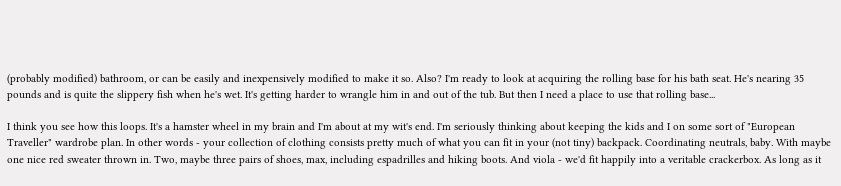(probably modified) bathroom, or can be easily and inexpensively modified to make it so. Also? I'm ready to look at acquiring the rolling base for his bath seat. He's nearing 35 pounds and is quite the slippery fish when he's wet. It's getting harder to wrangle him in and out of the tub. But then I need a place to use that rolling base...

I think you see how this loops. It's a hamster wheel in my brain and I'm about at my wit's end. I'm seriously thinking about keeping the kids and I on some sort of "European Traveller" wardrobe plan. In other words - your collection of clothing consists pretty much of what you can fit in your (not tiny) backpack. Coordinating neutrals, baby. With maybe one nice red sweater thrown in. Two, maybe three pairs of shoes, max, including espadrilles and hiking boots. And viola - we'd fit happily into a veritable crackerbox. As long as it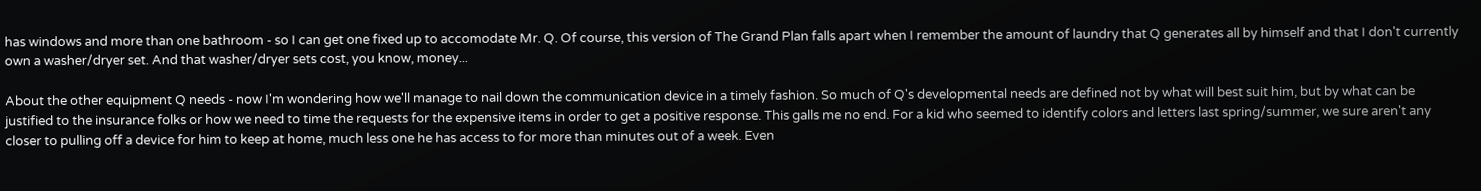has windows and more than one bathroom - so I can get one fixed up to accomodate Mr. Q. Of course, this version of The Grand Plan falls apart when I remember the amount of laundry that Q generates all by himself and that I don't currently own a washer/dryer set. And that washer/dryer sets cost, you know, money...

About the other equipment Q needs - now I'm wondering how we'll manage to nail down the communication device in a timely fashion. So much of Q's developmental needs are defined not by what will best suit him, but by what can be justified to the insurance folks or how we need to time the requests for the expensive items in order to get a positive response. This galls me no end. For a kid who seemed to identify colors and letters last spring/summer, we sure aren't any closer to pulling off a device for him to keep at home, much less one he has access to for more than minutes out of a week. Even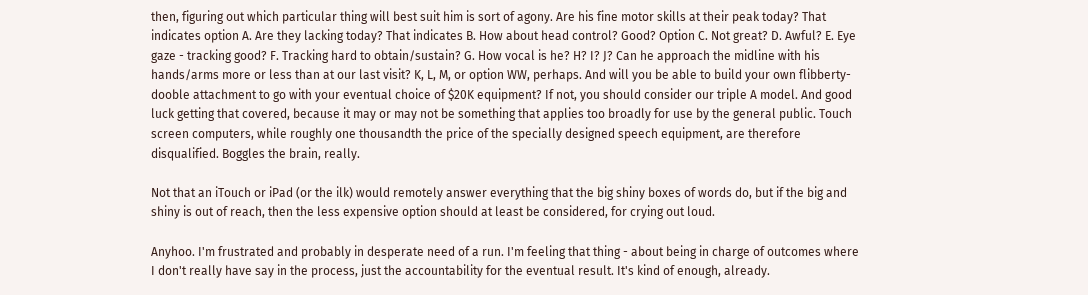then, figuring out which particular thing will best suit him is sort of agony. Are his fine motor skills at their peak today? That indicates option A. Are they lacking today? That indicates B. How about head control? Good? Option C. Not great? D. Awful? E. Eye gaze - tracking good? F. Tracking hard to obtain/sustain? G. How vocal is he? H? I? J? Can he approach the midline with his hands/arms more or less than at our last visit? K, L, M, or option WW, perhaps. And will you be able to build your own flibberty-dooble attachment to go with your eventual choice of $20K equipment? If not, you should consider our triple A model. And good luck getting that covered, because it may or may not be something that applies too broadly for use by the general public. Touch screen computers, while roughly one thousandth the price of the specially designed speech equipment, are therefore disqualified. Boggles the brain, really.

Not that an iTouch or iPad (or the ilk) would remotely answer everything that the big shiny boxes of words do, but if the big and shiny is out of reach, then the less expensive option should at least be considered, for crying out loud.

Anyhoo. I'm frustrated and probably in desperate need of a run. I'm feeling that thing - about being in charge of outcomes where I don't really have say in the process, just the accountability for the eventual result. It's kind of enough, already.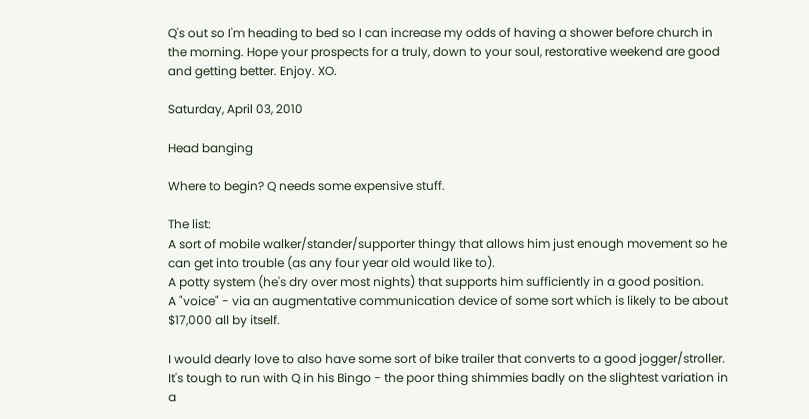Q's out so I'm heading to bed so I can increase my odds of having a shower before church in the morning. Hope your prospects for a truly, down to your soul, restorative weekend are good and getting better. Enjoy. XO.

Saturday, April 03, 2010

Head banging

Where to begin? Q needs some expensive stuff.

The list:
A sort of mobile walker/stander/supporter thingy that allows him just enough movement so he can get into trouble (as any four year old would like to).
A potty system (he's dry over most nights) that supports him sufficiently in a good position.
A "voice" - via an augmentative communication device of some sort which is likely to be about $17,000 all by itself.

I would dearly love to also have some sort of bike trailer that converts to a good jogger/stroller. It's tough to run with Q in his Bingo - the poor thing shimmies badly on the slightest variation in a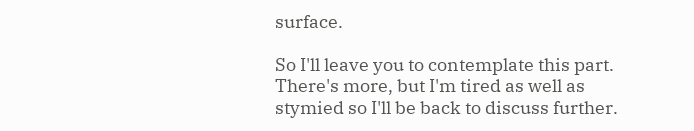surface.

So I'll leave you to contemplate this part. There's more, but I'm tired as well as stymied so I'll be back to discuss further.